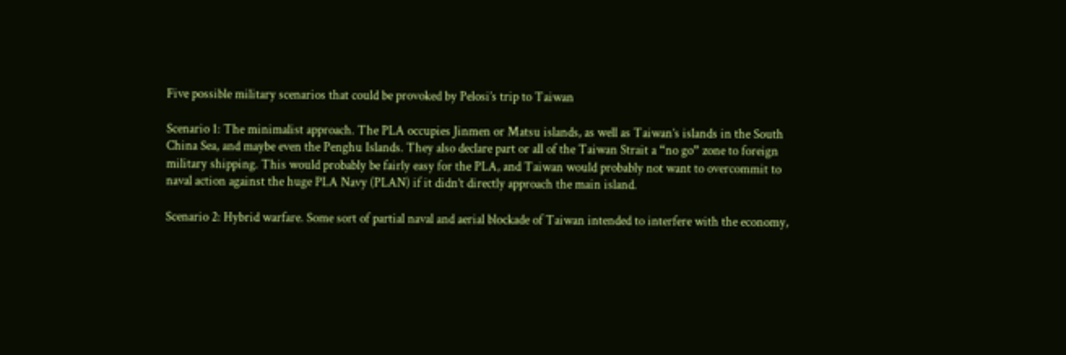Five possible military scenarios that could be provoked by Pelosi’s trip to Taiwan

Scenario 1: The minimalist approach. The PLA occupies Jinmen or Matsu islands, as well as Taiwan’s islands in the South China Sea, and maybe even the Penghu Islands. They also declare part or all of the Taiwan Strait a “no go” zone to foreign military shipping. This would probably be fairly easy for the PLA, and Taiwan would probably not want to overcommit to naval action against the huge PLA Navy (PLAN) if it didn’t directly approach the main island.

Scenario 2: Hybrid warfare. Some sort of partial naval and aerial blockade of Taiwan intended to interfere with the economy,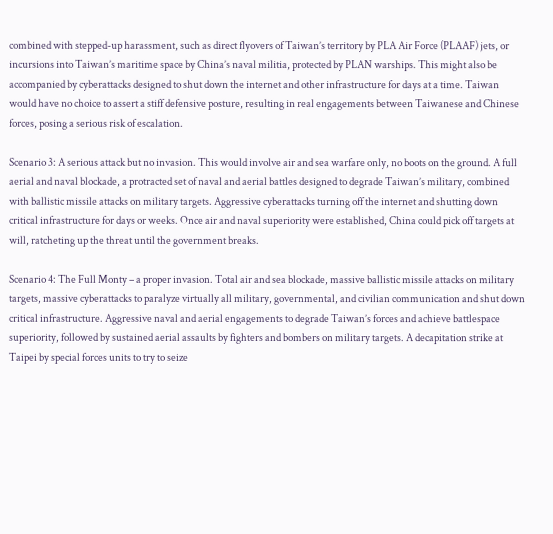combined with stepped-up harassment, such as direct flyovers of Taiwan’s territory by PLA Air Force (PLAAF) jets, or incursions into Taiwan’s maritime space by China’s naval militia, protected by PLAN warships. This might also be accompanied by cyberattacks designed to shut down the internet and other infrastructure for days at a time. Taiwan would have no choice to assert a stiff defensive posture, resulting in real engagements between Taiwanese and Chinese forces, posing a serious risk of escalation.

Scenario 3: A serious attack but no invasion. This would involve air and sea warfare only, no boots on the ground. A full aerial and naval blockade, a protracted set of naval and aerial battles designed to degrade Taiwan’s military, combined with ballistic missile attacks on military targets. Aggressive cyberattacks turning off the internet and shutting down critical infrastructure for days or weeks. Once air and naval superiority were established, China could pick off targets at will, ratcheting up the threat until the government breaks.

Scenario 4: The Full Monty – a proper invasion. Total air and sea blockade, massive ballistic missile attacks on military targets, massive cyberattacks to paralyze virtually all military, governmental, and civilian communication and shut down critical infrastructure. Aggressive naval and aerial engagements to degrade Taiwan’s forces and achieve battlespace superiority, followed by sustained aerial assaults by fighters and bombers on military targets. A decapitation strike at Taipei by special forces units to try to seize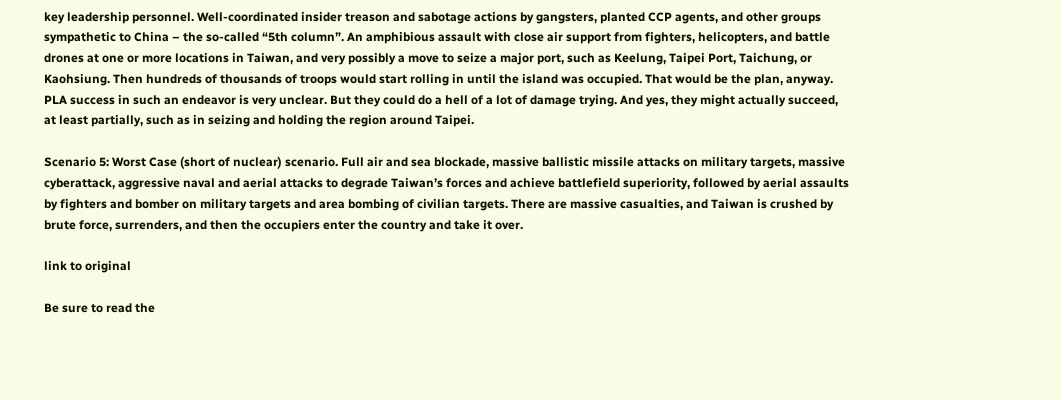key leadership personnel. Well-coordinated insider treason and sabotage actions by gangsters, planted CCP agents, and other groups sympathetic to China – the so-called “5th column”. An amphibious assault with close air support from fighters, helicopters, and battle drones at one or more locations in Taiwan, and very possibly a move to seize a major port, such as Keelung, Taipei Port, Taichung, or Kaohsiung. Then hundreds of thousands of troops would start rolling in until the island was occupied. That would be the plan, anyway. PLA success in such an endeavor is very unclear. But they could do a hell of a lot of damage trying. And yes, they might actually succeed, at least partially, such as in seizing and holding the region around Taipei.

Scenario 5: Worst Case (short of nuclear) scenario. Full air and sea blockade, massive ballistic missile attacks on military targets, massive cyberattack, aggressive naval and aerial attacks to degrade Taiwan’s forces and achieve battlefield superiority, followed by aerial assaults by fighters and bomber on military targets and area bombing of civilian targets. There are massive casualties, and Taiwan is crushed by brute force, surrenders, and then the occupiers enter the country and take it over.

link to original

Be sure to read the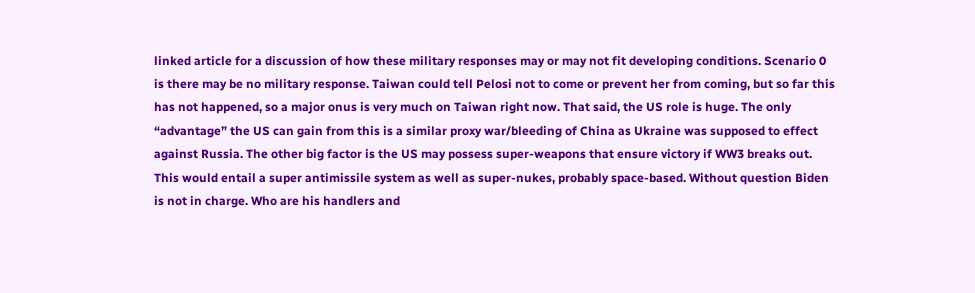linked article for a discussion of how these military responses may or may not fit developing conditions. Scenario 0 is there may be no military response. Taiwan could tell Pelosi not to come or prevent her from coming, but so far this has not happened, so a major onus is very much on Taiwan right now. That said, the US role is huge. The only “advantage” the US can gain from this is a similar proxy war/bleeding of China as Ukraine was supposed to effect against Russia. The other big factor is the US may possess super-weapons that ensure victory if WW3 breaks out. This would entail a super antimissile system as well as super-nukes, probably space-based. Without question Biden is not in charge. Who are his handlers and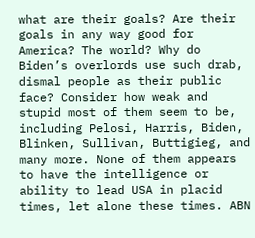what are their goals? Are their goals in any way good for America? The world? Why do Biden’s overlords use such drab, dismal people as their public face? Consider how weak and stupid most of them seem to be, including Pelosi, Harris, Biden, Blinken, Sullivan, Buttigieg, and many more. None of them appears to have the intelligence or ability to lead USA in placid times, let alone these times. ABN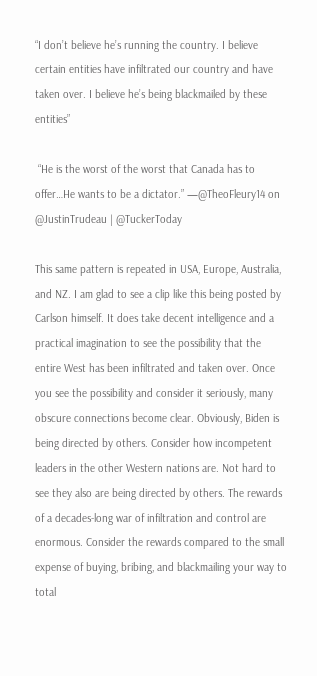“I don’t believe he’s running the country. I believe certain entities have infiltrated our country and have taken over. I believe he’s being blackmailed by these entities”

 “He is the worst of the worst that Canada has to offer…He wants to be a dictator.” —@TheoFleury14 on @JustinTrudeau | @TuckerToday

This same pattern is repeated in USA, Europe, Australia, and NZ. I am glad to see a clip like this being posted by Carlson himself. It does take decent intelligence and a practical imagination to see the possibility that the entire West has been infiltrated and taken over. Once you see the possibility and consider it seriously, many obscure connections become clear. Obviously, Biden is being directed by others. Consider how incompetent leaders in the other Western nations are. Not hard to see they also are being directed by others. The rewards of a decades-long war of infiltration and control are enormous. Consider the rewards compared to the small expense of buying, bribing, and blackmailing your way to total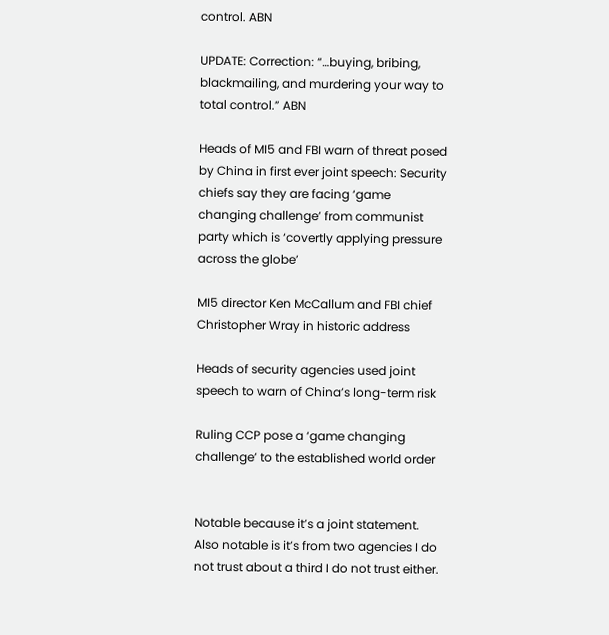control. ABN

UPDATE: Correction: “…buying, bribing, blackmailing, and murdering your way to total control.” ABN

Heads of MI5 and FBI warn of threat posed by China in first ever joint speech: Security chiefs say they are facing ‘game changing challenge’ from communist party which is ‘covertly applying pressure across the globe’

MI5 director Ken McCallum and FBI chief Christopher Wray in historic address

Heads of security agencies used joint speech to warn of China’s long-term risk

Ruling CCP pose a ‘game changing challenge’ to the established world order


Notable because it’s a joint statement. Also notable is it’s from two agencies I do not trust about a third I do not trust either.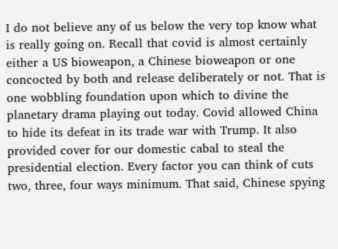I do not believe any of us below the very top know what is really going on. Recall that covid is almost certainly either a US bioweapon, a Chinese bioweapon or one concocted by both and release deliberately or not. That is one wobbling foundation upon which to divine the planetary drama playing out today. Covid allowed China to hide its defeat in its trade war with Trump. It also provided cover for our domestic cabal to steal the presidential election. Every factor you can think of cuts two, three, four ways minimum. That said, Chinese spying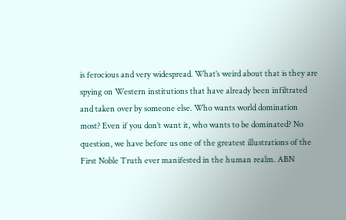is ferocious and very widespread. What’s weird about that is they are spying on Western institutions that have already been infiltrated and taken over by someone else. Who wants world domination most? Even if you don’t want it, who wants to be dominated? No question, we have before us one of the greatest illustrations of the First Noble Truth ever manifested in the human realm. ABN